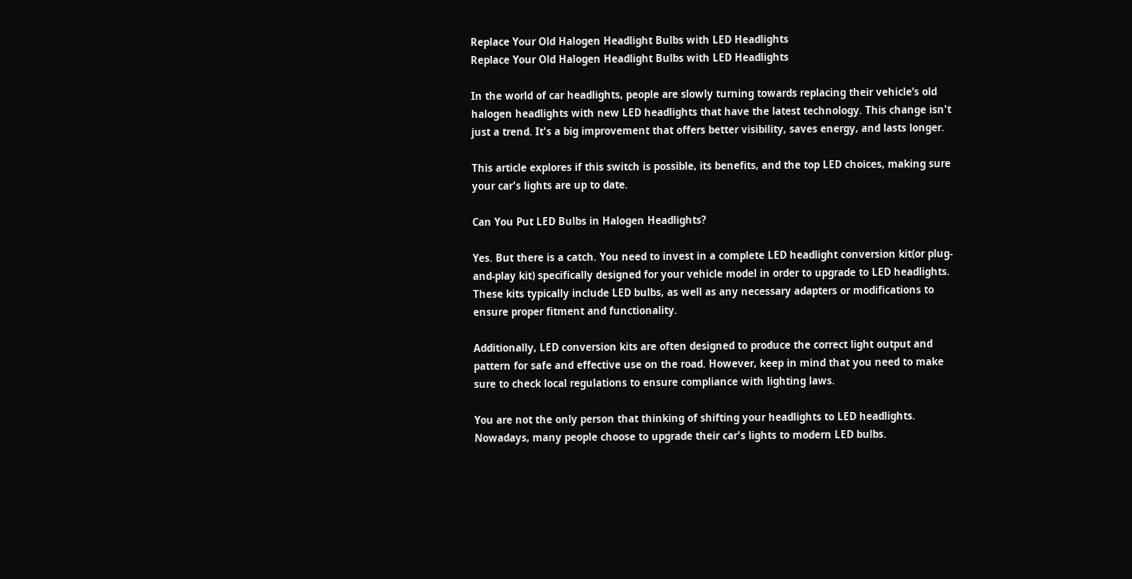Replace Your Old Halogen Headlight Bulbs with LED Headlights
Replace Your Old Halogen Headlight Bulbs with LED Headlights

In the world of car headlights, people are slowly turning towards replacing their vehicle’s old halogen headlights with new LED headlights that have the latest technology. This change isn't just a trend. It's a big improvement that offers better visibility, saves energy, and lasts longer.

This article explores if this switch is possible, its benefits, and the top LED choices, making sure your car's lights are up to date.

Can You Put LED Bulbs in Halogen Headlights?

Yes. But there is a catch. You need to invest in a complete LED headlight conversion kit(or plug-and-play kit) specifically designed for your vehicle model in order to upgrade to LED headlights. These kits typically include LED bulbs, as well as any necessary adapters or modifications to ensure proper fitment and functionality.

Additionally, LED conversion kits are often designed to produce the correct light output and pattern for safe and effective use on the road. However, keep in mind that you need to make sure to check local regulations to ensure compliance with lighting laws.

You are not the only person that thinking of shifting your headlights to LED headlights. Nowadays, many people choose to upgrade their car's lights to modern LED bulbs.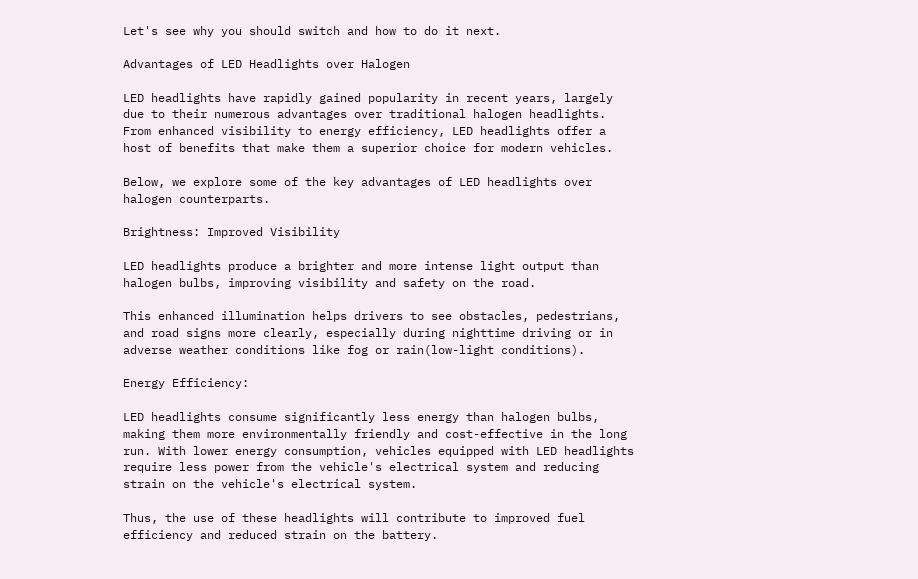Let's see why you should switch and how to do it next.

Advantages of LED Headlights over Halogen

LED headlights have rapidly gained popularity in recent years, largely due to their numerous advantages over traditional halogen headlights. From enhanced visibility to energy efficiency, LED headlights offer a host of benefits that make them a superior choice for modern vehicles.

Below, we explore some of the key advantages of LED headlights over halogen counterparts.

Brightness: Improved Visibility

LED headlights produce a brighter and more intense light output than halogen bulbs, improving visibility and safety on the road.

This enhanced illumination helps drivers to see obstacles, pedestrians, and road signs more clearly, especially during nighttime driving or in adverse weather conditions like fog or rain(low-light conditions).

Energy Efficiency:

LED headlights consume significantly less energy than halogen bulbs, making them more environmentally friendly and cost-effective in the long run. With lower energy consumption, vehicles equipped with LED headlights require less power from the vehicle's electrical system and reducing strain on the vehicle's electrical system.

Thus, the use of these headlights will contribute to improved fuel efficiency and reduced strain on the battery.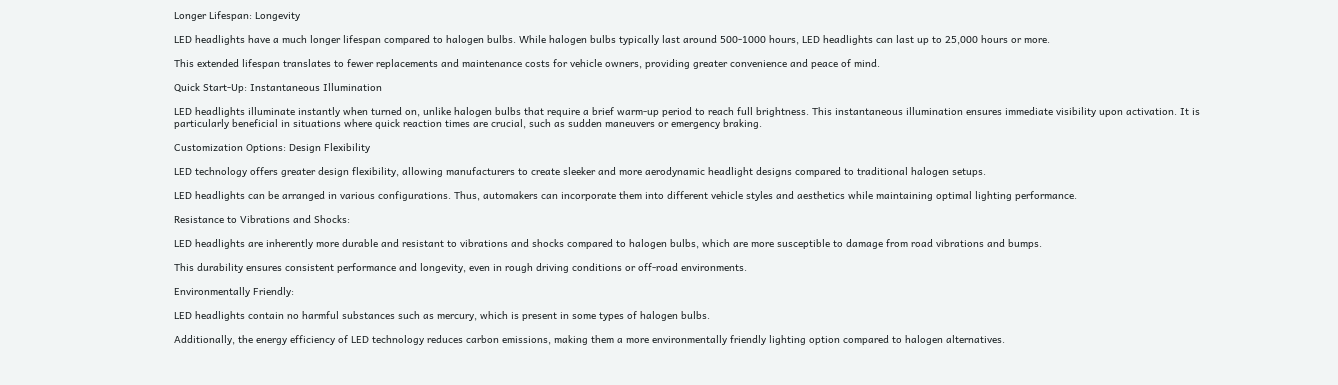Longer Lifespan: Longevity

LED headlights have a much longer lifespan compared to halogen bulbs. While halogen bulbs typically last around 500-1000 hours, LED headlights can last up to 25,000 hours or more.

This extended lifespan translates to fewer replacements and maintenance costs for vehicle owners, providing greater convenience and peace of mind.

Quick Start-Up: Instantaneous Illumination

LED headlights illuminate instantly when turned on, unlike halogen bulbs that require a brief warm-up period to reach full brightness. This instantaneous illumination ensures immediate visibility upon activation. It is particularly beneficial in situations where quick reaction times are crucial, such as sudden maneuvers or emergency braking.

Customization Options: Design Flexibility

LED technology offers greater design flexibility, allowing manufacturers to create sleeker and more aerodynamic headlight designs compared to traditional halogen setups.

LED headlights can be arranged in various configurations. Thus, automakers can incorporate them into different vehicle styles and aesthetics while maintaining optimal lighting performance.

Resistance to Vibrations and Shocks:

LED headlights are inherently more durable and resistant to vibrations and shocks compared to halogen bulbs, which are more susceptible to damage from road vibrations and bumps.

This durability ensures consistent performance and longevity, even in rough driving conditions or off-road environments.

Environmentally Friendly:

LED headlights contain no harmful substances such as mercury, which is present in some types of halogen bulbs.

Additionally, the energy efficiency of LED technology reduces carbon emissions, making them a more environmentally friendly lighting option compared to halogen alternatives.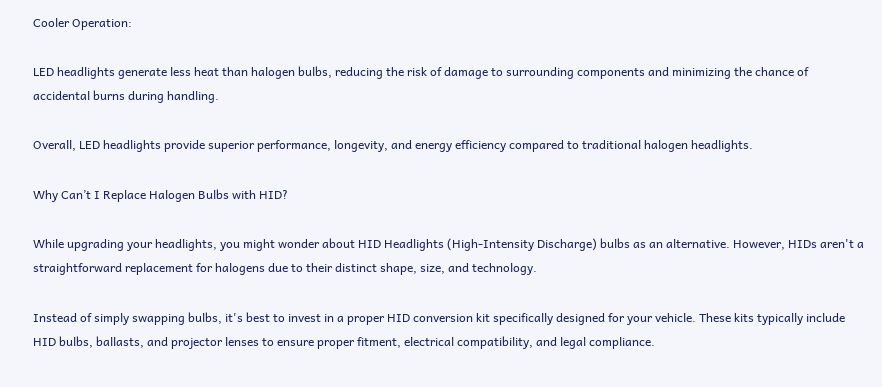Cooler Operation:

LED headlights generate less heat than halogen bulbs, reducing the risk of damage to surrounding components and minimizing the chance of accidental burns during handling.

Overall, LED headlights provide superior performance, longevity, and energy efficiency compared to traditional halogen headlights.

Why Can’t I Replace Halogen Bulbs with HID?

While upgrading your headlights, you might wonder about HID Headlights (High-Intensity Discharge) bulbs as an alternative. However, HIDs aren't a straightforward replacement for halogens due to their distinct shape, size, and technology.

Instead of simply swapping bulbs, it's best to invest in a proper HID conversion kit specifically designed for your vehicle. These kits typically include HID bulbs, ballasts, and projector lenses to ensure proper fitment, electrical compatibility, and legal compliance.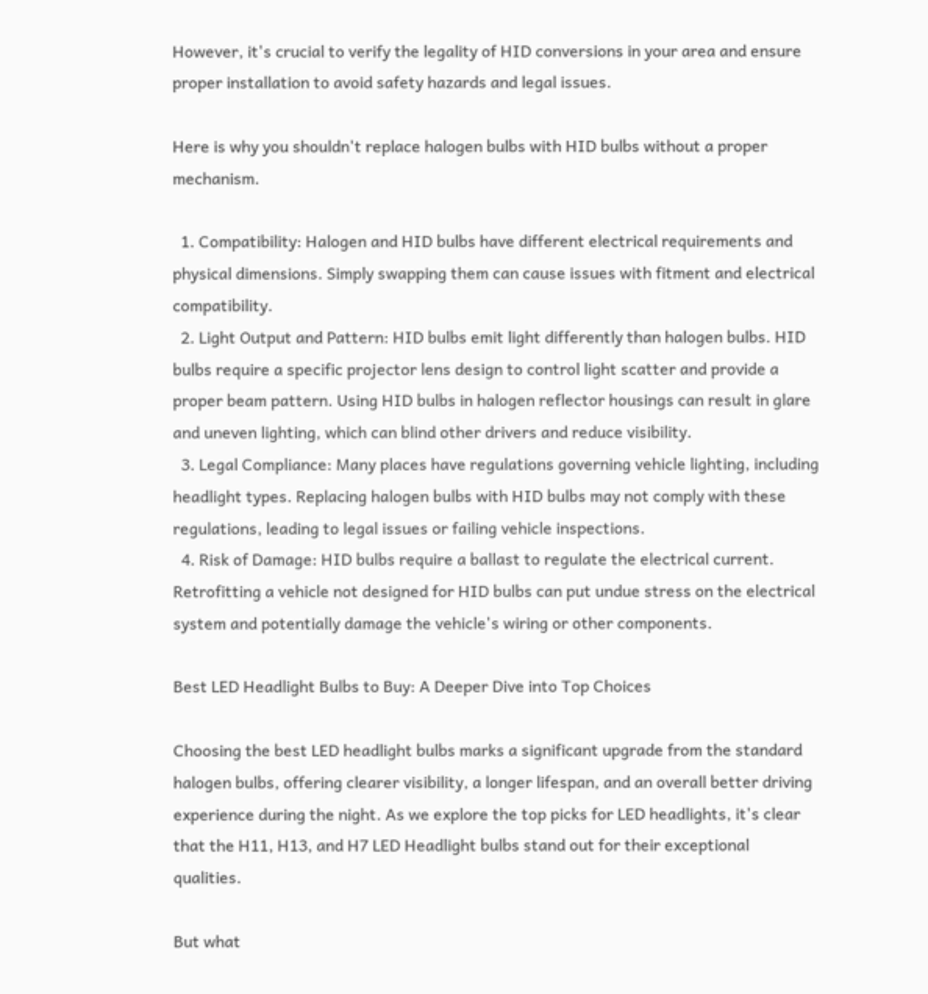However, it's crucial to verify the legality of HID conversions in your area and ensure proper installation to avoid safety hazards and legal issues.

Here is why you shouldn't replace halogen bulbs with HID bulbs without a proper mechanism.

  1. Compatibility: Halogen and HID bulbs have different electrical requirements and physical dimensions. Simply swapping them can cause issues with fitment and electrical compatibility.
  2. Light Output and Pattern: HID bulbs emit light differently than halogen bulbs. HID bulbs require a specific projector lens design to control light scatter and provide a proper beam pattern. Using HID bulbs in halogen reflector housings can result in glare and uneven lighting, which can blind other drivers and reduce visibility.
  3. Legal Compliance: Many places have regulations governing vehicle lighting, including headlight types. Replacing halogen bulbs with HID bulbs may not comply with these regulations, leading to legal issues or failing vehicle inspections.
  4. Risk of Damage: HID bulbs require a ballast to regulate the electrical current. Retrofitting a vehicle not designed for HID bulbs can put undue stress on the electrical system and potentially damage the vehicle's wiring or other components.

Best LED Headlight Bulbs to Buy: A Deeper Dive into Top Choices

Choosing the best LED headlight bulbs marks a significant upgrade from the standard halogen bulbs, offering clearer visibility, a longer lifespan, and an overall better driving experience during the night. As we explore the top picks for LED headlights, it's clear that the H11, H13, and H7 LED Headlight bulbs stand out for their exceptional qualities.

But what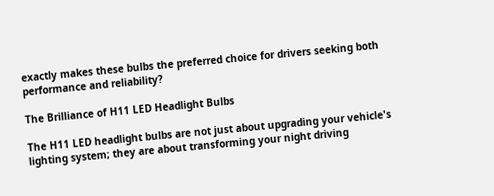exactly makes these bulbs the preferred choice for drivers seeking both performance and reliability?

The Brilliance of H11 LED Headlight Bulbs

The H11 LED headlight bulbs are not just about upgrading your vehicle's lighting system; they are about transforming your night driving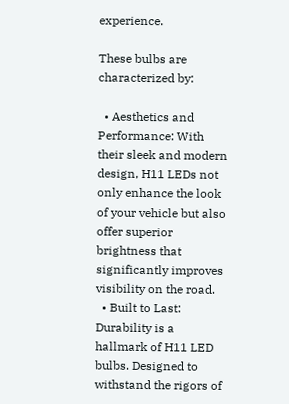experience.

These bulbs are characterized by:

  • Aesthetics and Performance: With their sleek and modern design, H11 LEDs not only enhance the look of your vehicle but also offer superior brightness that significantly improves visibility on the road.
  • Built to Last: Durability is a hallmark of H11 LED bulbs. Designed to withstand the rigors of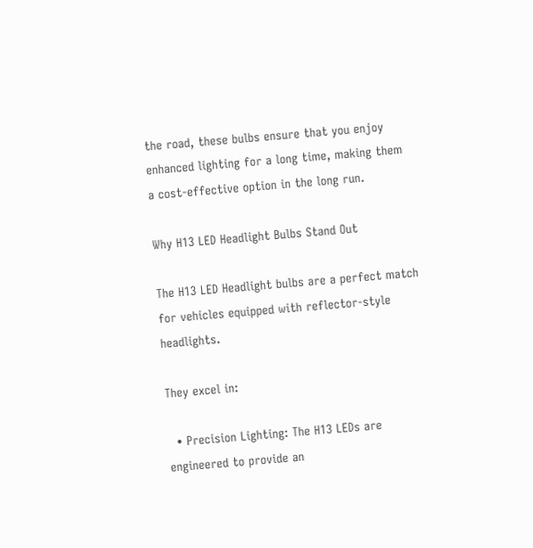the road, these bulbs ensure that you enjoy enhanced lighting for a long time, making them a cost-effective option in the long run.

Why H13 LED Headlight Bulbs Stand Out

The H13 LED Headlight bulbs are a perfect match for vehicles equipped with reflector-style headlights.

They excel in:

  • Precision Lighting: The H13 LEDs are engineered to provide an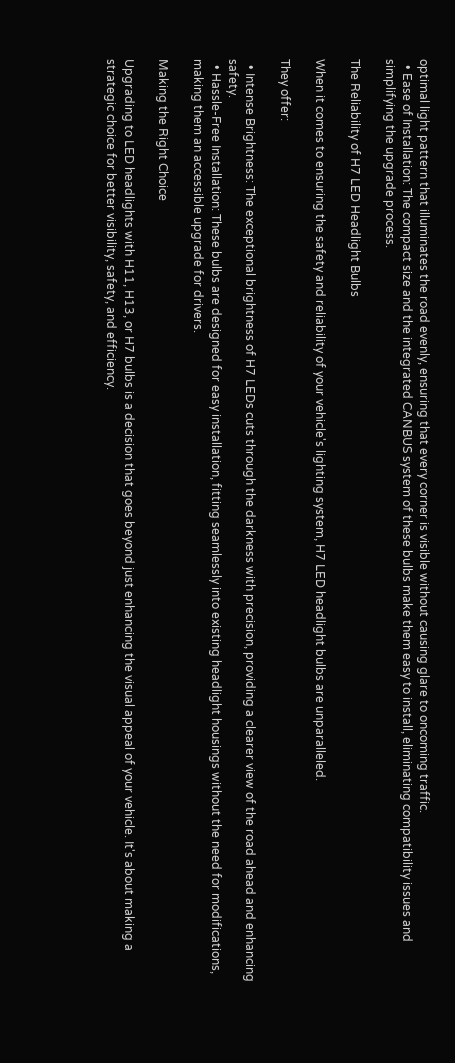optimal light pattern that illuminates the road evenly, ensuring that every corner is visible without causing glare to oncoming traffic.
  • Ease of Installation: The compact size and the integrated CANBUS system of these bulbs make them easy to install, eliminating compatibility issues and simplifying the upgrade process.

The Reliability of H7 LED Headlight Bulbs

When it comes to ensuring the safety and reliability of your vehicle's lighting system, H7 LED headlight bulbs are unparalleled.

They offer:

  • Intense Brightness: The exceptional brightness of H7 LEDs cuts through the darkness with precision, providing a clearer view of the road ahead and enhancing safety.
  • Hassle-Free Installation: These bulbs are designed for easy installation, fitting seamlessly into existing headlight housings without the need for modifications, making them an accessible upgrade for drivers.

Making the Right Choice

Upgrading to LED headlights with H11, H13, or H7 bulbs is a decision that goes beyond just enhancing the visual appeal of your vehicle. It's about making a strategic choice for better visibility, safety, and efficiency.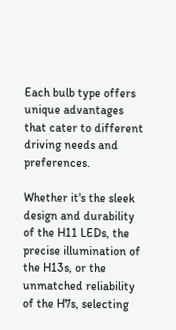Each bulb type offers unique advantages that cater to different driving needs and preferences.

Whether it's the sleek design and durability of the H11 LEDs, the precise illumination of the H13s, or the unmatched reliability of the H7s, selecting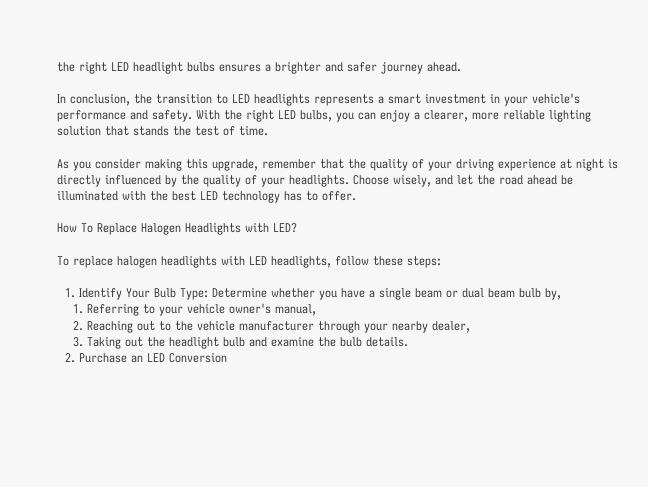the right LED headlight bulbs ensures a brighter and safer journey ahead.

In conclusion, the transition to LED headlights represents a smart investment in your vehicle's performance and safety. With the right LED bulbs, you can enjoy a clearer, more reliable lighting solution that stands the test of time.

As you consider making this upgrade, remember that the quality of your driving experience at night is directly influenced by the quality of your headlights. Choose wisely, and let the road ahead be illuminated with the best LED technology has to offer.

How To Replace Halogen Headlights with LED?

To replace halogen headlights with LED headlights, follow these steps:

  1. Identify Your Bulb Type: Determine whether you have a single beam or dual beam bulb by,
    1. Referring to your vehicle owner's manual,
    2. Reaching out to the vehicle manufacturer through your nearby dealer,
    3. Taking out the headlight bulb and examine the bulb details.
  2. Purchase an LED Conversion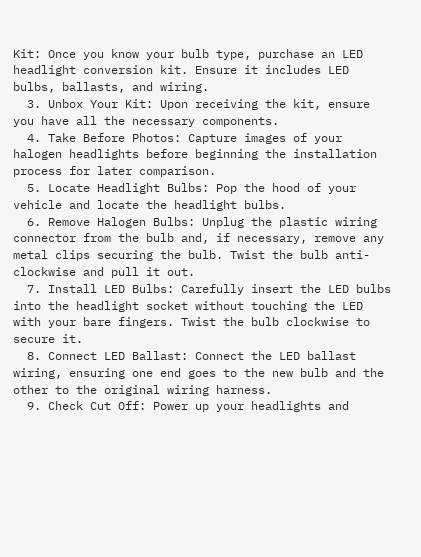Kit: Once you know your bulb type, purchase an LED headlight conversion kit. Ensure it includes LED bulbs, ballasts, and wiring.
  3. Unbox Your Kit: Upon receiving the kit, ensure you have all the necessary components.
  4. Take Before Photos: Capture images of your halogen headlights before beginning the installation process for later comparison.
  5. Locate Headlight Bulbs: Pop the hood of your vehicle and locate the headlight bulbs.
  6. Remove Halogen Bulbs: Unplug the plastic wiring connector from the bulb and, if necessary, remove any metal clips securing the bulb. Twist the bulb anti-clockwise and pull it out.
  7. Install LED Bulbs: Carefully insert the LED bulbs into the headlight socket without touching the LED with your bare fingers. Twist the bulb clockwise to secure it.
  8. Connect LED Ballast: Connect the LED ballast wiring, ensuring one end goes to the new bulb and the other to the original wiring harness.
  9. Check Cut Off: Power up your headlights and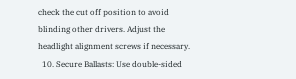check the cut off position to avoid blinding other drivers. Adjust the headlight alignment screws if necessary.
  10. Secure Ballasts: Use double-sided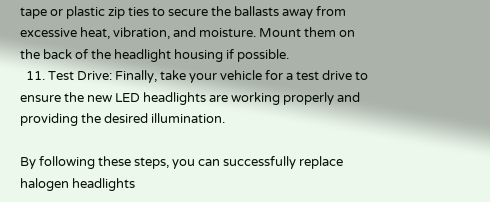tape or plastic zip ties to secure the ballasts away from excessive heat, vibration, and moisture. Mount them on the back of the headlight housing if possible.
  11. Test Drive: Finally, take your vehicle for a test drive to ensure the new LED headlights are working properly and providing the desired illumination.

By following these steps, you can successfully replace halogen headlights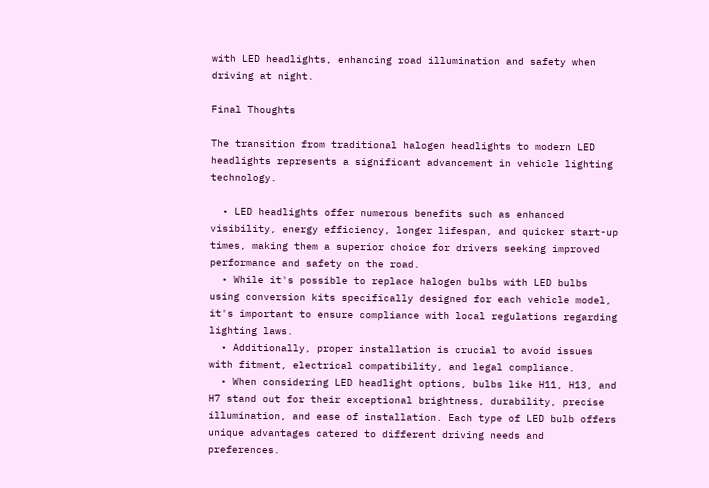with LED headlights, enhancing road illumination and safety when driving at night.

Final Thoughts

The transition from traditional halogen headlights to modern LED headlights represents a significant advancement in vehicle lighting technology.

  • LED headlights offer numerous benefits such as enhanced visibility, energy efficiency, longer lifespan, and quicker start-up times, making them a superior choice for drivers seeking improved performance and safety on the road.
  • While it's possible to replace halogen bulbs with LED bulbs using conversion kits specifically designed for each vehicle model, it's important to ensure compliance with local regulations regarding lighting laws.
  • Additionally, proper installation is crucial to avoid issues with fitment, electrical compatibility, and legal compliance.
  • When considering LED headlight options, bulbs like H11, H13, and H7 stand out for their exceptional brightness, durability, precise illumination, and ease of installation. Each type of LED bulb offers unique advantages catered to different driving needs and preferences.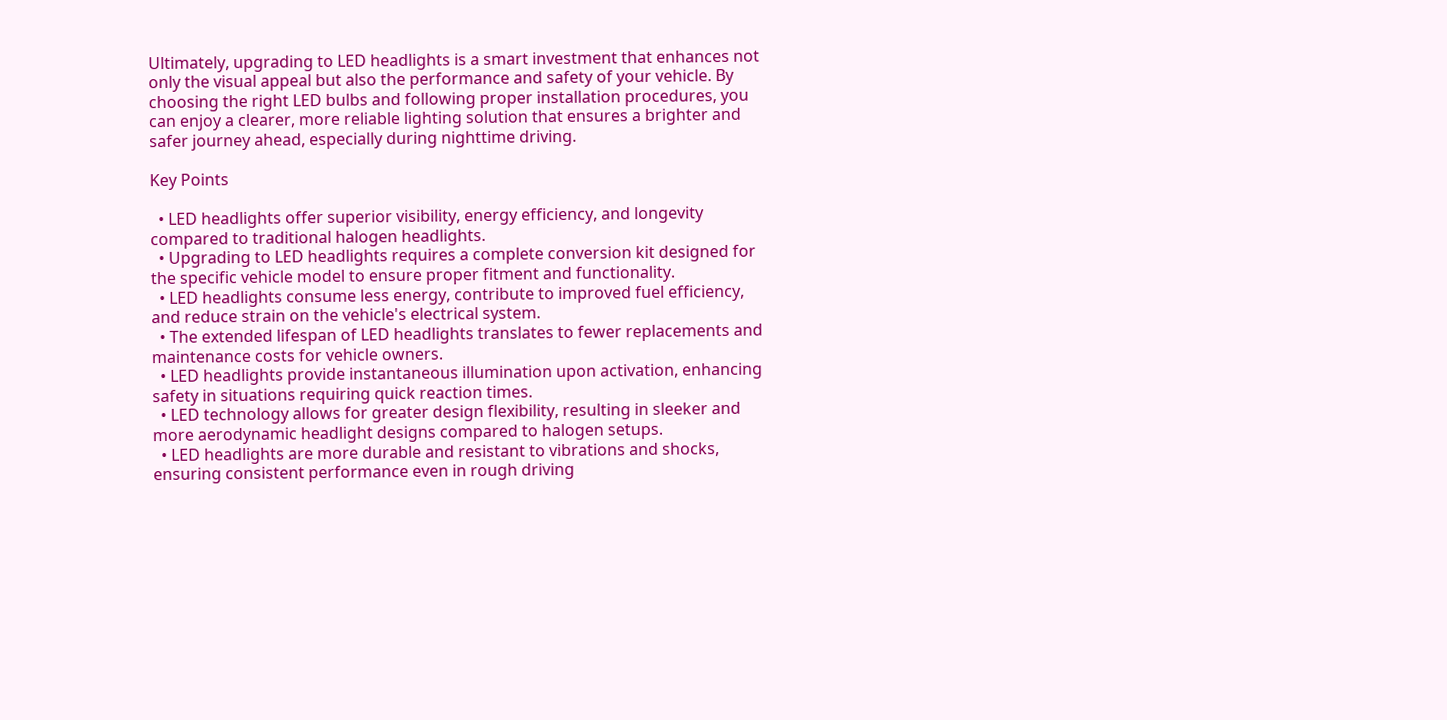Ultimately, upgrading to LED headlights is a smart investment that enhances not only the visual appeal but also the performance and safety of your vehicle. By choosing the right LED bulbs and following proper installation procedures, you can enjoy a clearer, more reliable lighting solution that ensures a brighter and safer journey ahead, especially during nighttime driving.

Key Points

  • LED headlights offer superior visibility, energy efficiency, and longevity compared to traditional halogen headlights.
  • Upgrading to LED headlights requires a complete conversion kit designed for the specific vehicle model to ensure proper fitment and functionality.
  • LED headlights consume less energy, contribute to improved fuel efficiency, and reduce strain on the vehicle's electrical system.
  • The extended lifespan of LED headlights translates to fewer replacements and maintenance costs for vehicle owners.
  • LED headlights provide instantaneous illumination upon activation, enhancing safety in situations requiring quick reaction times.
  • LED technology allows for greater design flexibility, resulting in sleeker and more aerodynamic headlight designs compared to halogen setups.
  • LED headlights are more durable and resistant to vibrations and shocks, ensuring consistent performance even in rough driving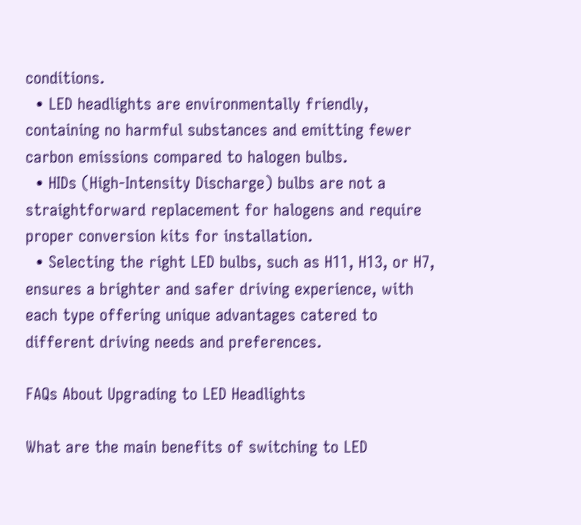conditions.
  • LED headlights are environmentally friendly, containing no harmful substances and emitting fewer carbon emissions compared to halogen bulbs.
  • HIDs (High-Intensity Discharge) bulbs are not a straightforward replacement for halogens and require proper conversion kits for installation.
  • Selecting the right LED bulbs, such as H11, H13, or H7, ensures a brighter and safer driving experience, with each type offering unique advantages catered to different driving needs and preferences.

FAQs About Upgrading to LED Headlights

What are the main benefits of switching to LED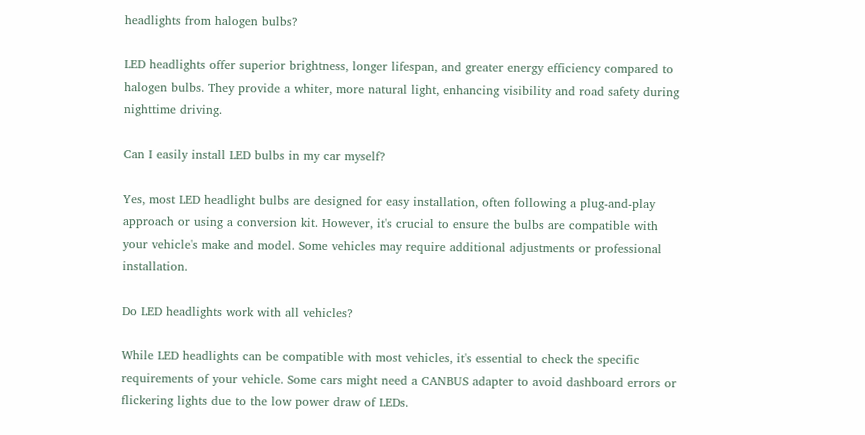headlights from halogen bulbs?

LED headlights offer superior brightness, longer lifespan, and greater energy efficiency compared to halogen bulbs. They provide a whiter, more natural light, enhancing visibility and road safety during nighttime driving.

Can I easily install LED bulbs in my car myself?

Yes, most LED headlight bulbs are designed for easy installation, often following a plug-and-play approach or using a conversion kit. However, it's crucial to ensure the bulbs are compatible with your vehicle's make and model. Some vehicles may require additional adjustments or professional installation.

Do LED headlights work with all vehicles?

While LED headlights can be compatible with most vehicles, it's essential to check the specific requirements of your vehicle. Some cars might need a CANBUS adapter to avoid dashboard errors or flickering lights due to the low power draw of LEDs.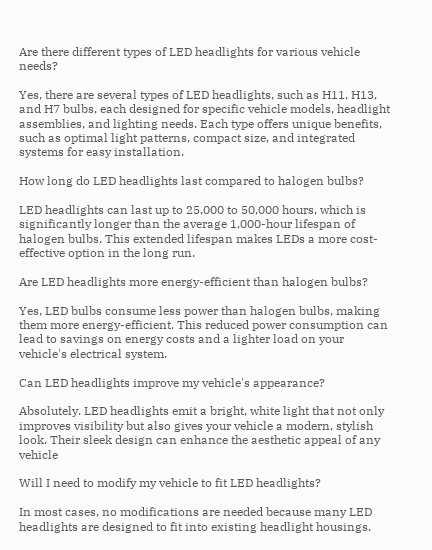Are there different types of LED headlights for various vehicle needs?

Yes, there are several types of LED headlights, such as H11, H13, and H7 bulbs, each designed for specific vehicle models, headlight assemblies, and lighting needs. Each type offers unique benefits, such as optimal light patterns, compact size, and integrated systems for easy installation.

How long do LED headlights last compared to halogen bulbs?

LED headlights can last up to 25,000 to 50,000 hours, which is significantly longer than the average 1,000-hour lifespan of halogen bulbs. This extended lifespan makes LEDs a more cost-effective option in the long run.

Are LED headlights more energy-efficient than halogen bulbs?

Yes, LED bulbs consume less power than halogen bulbs, making them more energy-efficient. This reduced power consumption can lead to savings on energy costs and a lighter load on your vehicle's electrical system.

Can LED headlights improve my vehicle's appearance?

Absolutely. LED headlights emit a bright, white light that not only improves visibility but also gives your vehicle a modern, stylish look. Their sleek design can enhance the aesthetic appeal of any vehicle

Will I need to modify my vehicle to fit LED headlights?

In most cases, no modifications are needed because many LED headlights are designed to fit into existing headlight housings.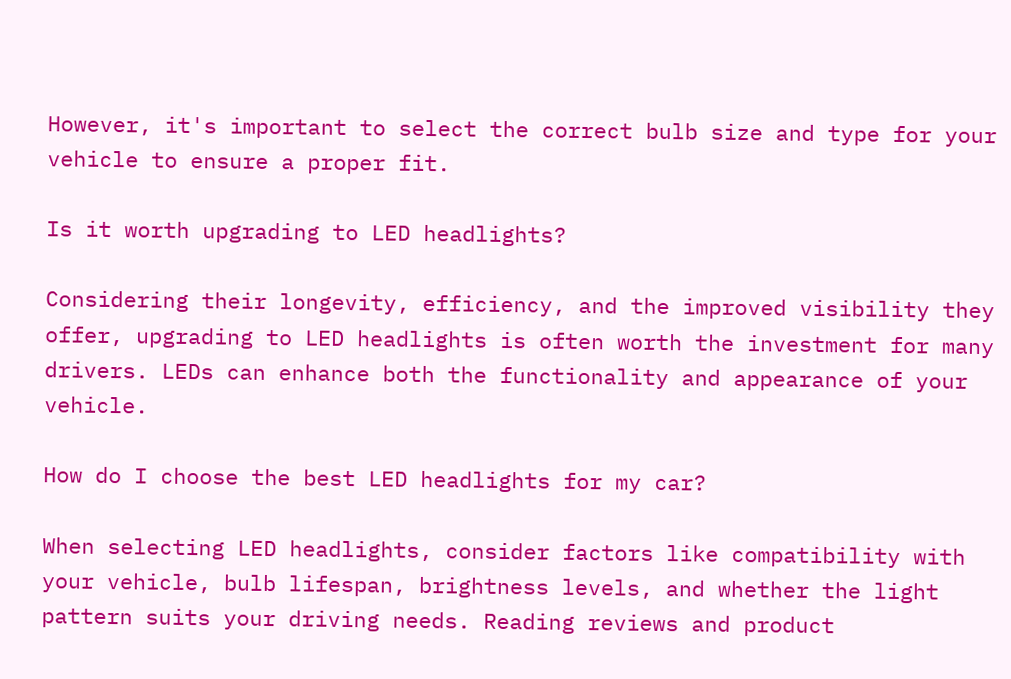However, it's important to select the correct bulb size and type for your vehicle to ensure a proper fit.

Is it worth upgrading to LED headlights?

Considering their longevity, efficiency, and the improved visibility they offer, upgrading to LED headlights is often worth the investment for many drivers. LEDs can enhance both the functionality and appearance of your vehicle.

How do I choose the best LED headlights for my car?

When selecting LED headlights, consider factors like compatibility with your vehicle, bulb lifespan, brightness levels, and whether the light pattern suits your driving needs. Reading reviews and product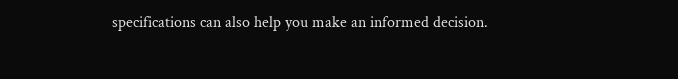specifications can also help you make an informed decision.